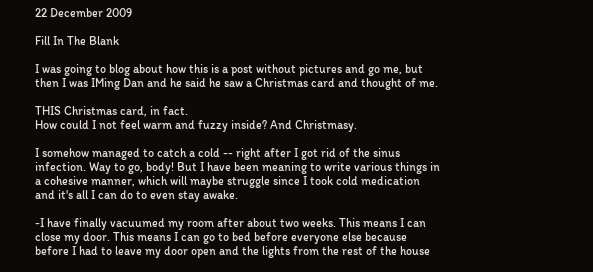22 December 2009

Fill In The Blank

I was going to blog about how this is a post without pictures and go me, but then I was IMing Dan and he said he saw a Christmas card and thought of me.

THIS Christmas card, in fact.
How could I not feel warm and fuzzy inside? And Christmasy.

I somehow managed to catch a cold -- right after I got rid of the sinus infection. Way to go, body! But I have been meaning to write various things in a cohesive manner, which will maybe struggle since I took cold medication and it's all I can do to even stay awake.

-I have finally vacuumed my room after about two weeks. This means I can close my door. This means I can go to bed before everyone else because before I had to leave my door open and the lights from the rest of the house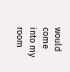would come into my room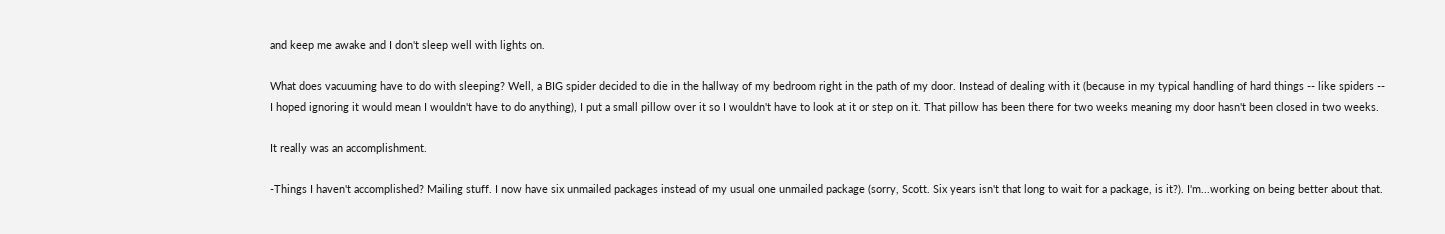and keep me awake and I don't sleep well with lights on.

What does vacuuming have to do with sleeping? Well, a BIG spider decided to die in the hallway of my bedroom right in the path of my door. Instead of dealing with it (because in my typical handling of hard things -- like spiders -- I hoped ignoring it would mean I wouldn't have to do anything), I put a small pillow over it so I wouldn't have to look at it or step on it. That pillow has been there for two weeks meaning my door hasn't been closed in two weeks.

It really was an accomplishment.

-Things I haven't accomplished? Mailing stuff. I now have six unmailed packages instead of my usual one unmailed package (sorry, Scott. Six years isn't that long to wait for a package, is it?). I'm...working on being better about that.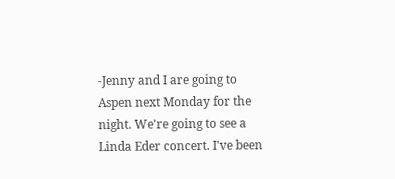-Jenny and I are going to Aspen next Monday for the night. We're going to see a Linda Eder concert. I've been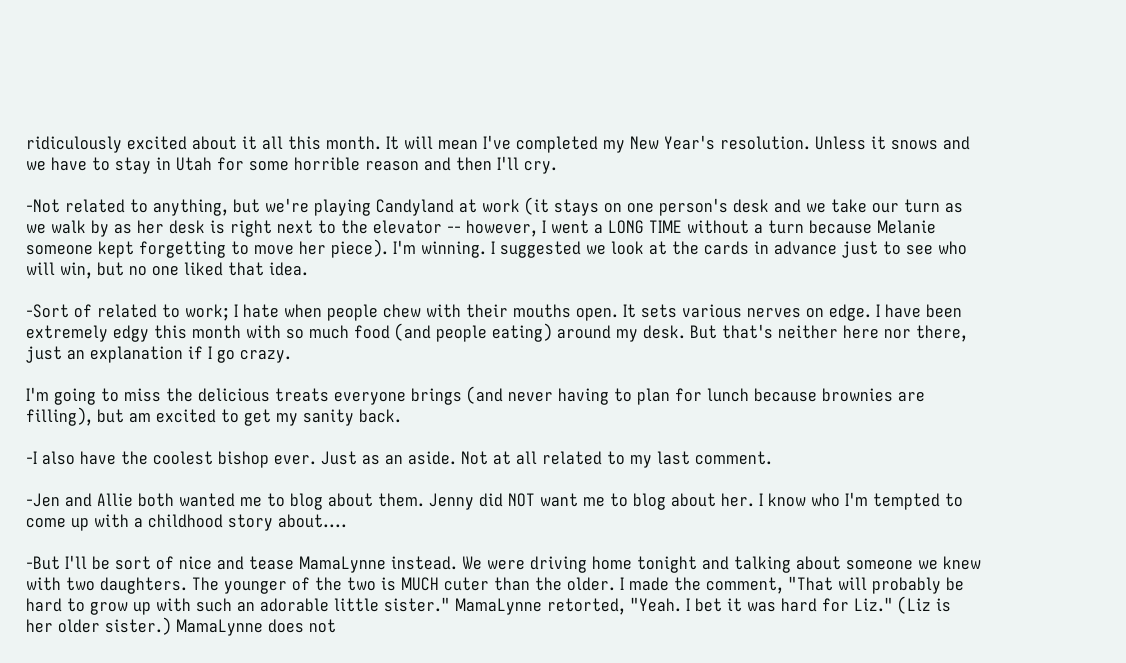ridiculously excited about it all this month. It will mean I've completed my New Year's resolution. Unless it snows and we have to stay in Utah for some horrible reason and then I'll cry.

-Not related to anything, but we're playing Candyland at work (it stays on one person's desk and we take our turn as we walk by as her desk is right next to the elevator -- however, I went a LONG TIME without a turn because Melanie someone kept forgetting to move her piece). I'm winning. I suggested we look at the cards in advance just to see who will win, but no one liked that idea.

-Sort of related to work; I hate when people chew with their mouths open. It sets various nerves on edge. I have been extremely edgy this month with so much food (and people eating) around my desk. But that's neither here nor there, just an explanation if I go crazy.

I'm going to miss the delicious treats everyone brings (and never having to plan for lunch because brownies are filling), but am excited to get my sanity back.

-I also have the coolest bishop ever. Just as an aside. Not at all related to my last comment.

-Jen and Allie both wanted me to blog about them. Jenny did NOT want me to blog about her. I know who I'm tempted to come up with a childhood story about....

-But I'll be sort of nice and tease MamaLynne instead. We were driving home tonight and talking about someone we knew with two daughters. The younger of the two is MUCH cuter than the older. I made the comment, "That will probably be hard to grow up with such an adorable little sister." MamaLynne retorted, "Yeah. I bet it was hard for Liz." (Liz is her older sister.) MamaLynne does not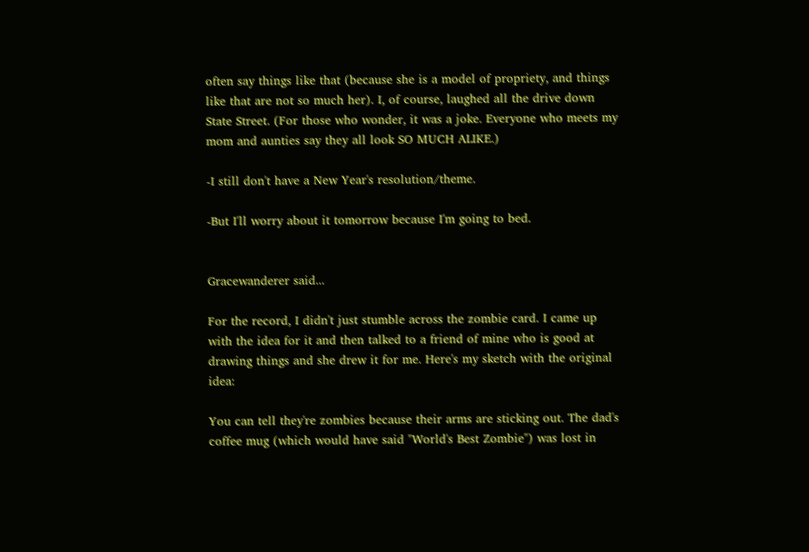often say things like that (because she is a model of propriety, and things like that are not so much her). I, of course, laughed all the drive down State Street. (For those who wonder, it was a joke. Everyone who meets my mom and aunties say they all look SO MUCH ALIKE.)

-I still don't have a New Year's resolution/theme.

-But I'll worry about it tomorrow because I'm going to bed.


Gracewanderer said...

For the record, I didn't just stumble across the zombie card. I came up with the idea for it and then talked to a friend of mine who is good at drawing things and she drew it for me. Here's my sketch with the original idea:

You can tell they're zombies because their arms are sticking out. The dad's coffee mug (which would have said "World's Best Zombie") was lost in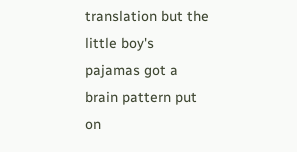translation but the little boy's pajamas got a brain pattern put on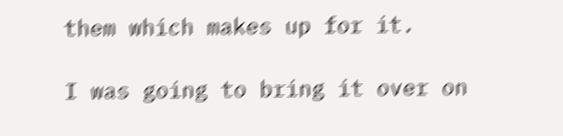them which makes up for it.

I was going to bring it over on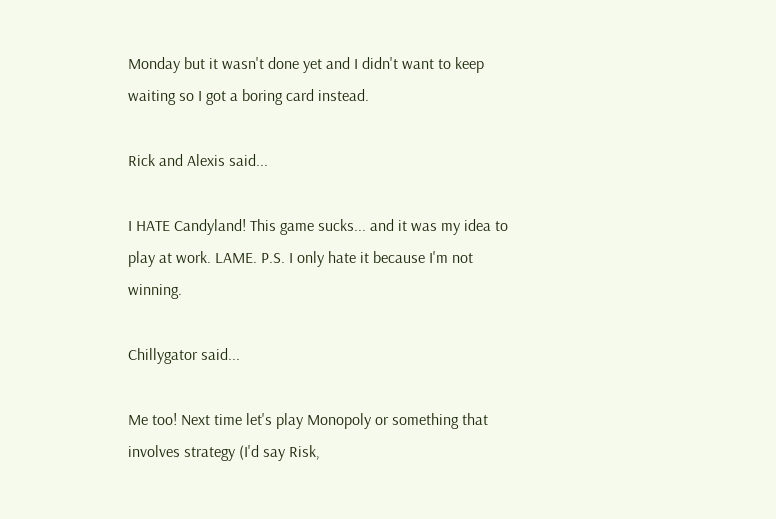Monday but it wasn't done yet and I didn't want to keep waiting so I got a boring card instead.

Rick and Alexis said...

I HATE Candyland! This game sucks... and it was my idea to play at work. LAME. P.S. I only hate it because I'm not winning.

Chillygator said...

Me too! Next time let's play Monopoly or something that involves strategy (I'd say Risk,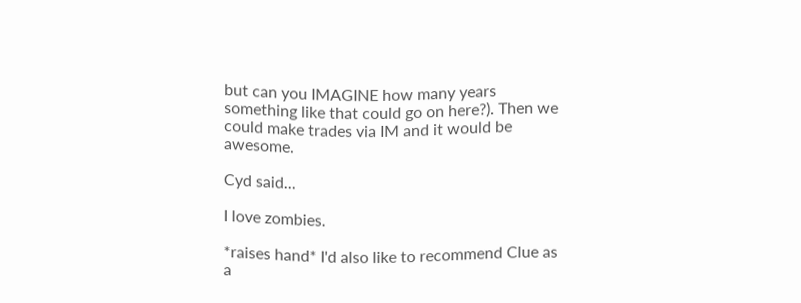but can you IMAGINE how many years something like that could go on here?). Then we could make trades via IM and it would be awesome.

Cyd said...

I love zombies.

*raises hand* I'd also like to recommend Clue as a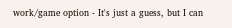work/game option - It's just a guess, but I can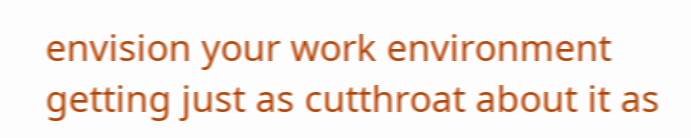envision your work environment getting just as cutthroat about it as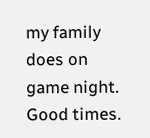my family does on game night. Good times.